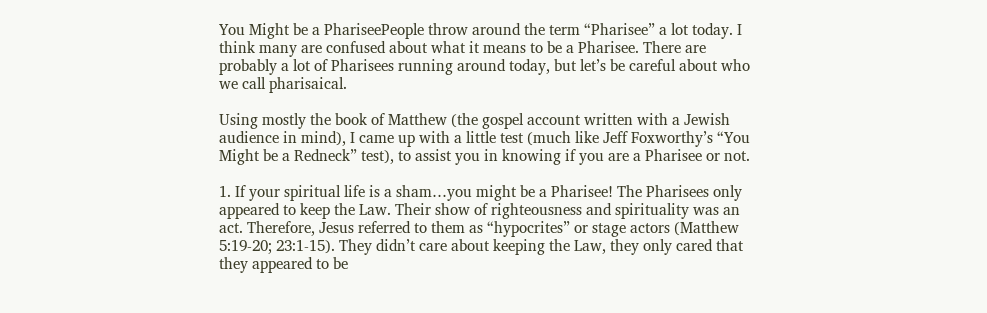You Might be a PhariseePeople throw around the term “Pharisee” a lot today. I think many are confused about what it means to be a Pharisee. There are probably a lot of Pharisees running around today, but let’s be careful about who we call pharisaical.

Using mostly the book of Matthew (the gospel account written with a Jewish audience in mind), I came up with a little test (much like Jeff Foxworthy’s “You Might be a Redneck” test), to assist you in knowing if you are a Pharisee or not.

1. If your spiritual life is a sham…you might be a Pharisee! The Pharisees only appeared to keep the Law. Their show of righteousness and spirituality was an act. Therefore, Jesus referred to them as “hypocrites” or stage actors (Matthew 5:19-20; 23:1-15). They didn’t care about keeping the Law, they only cared that they appeared to be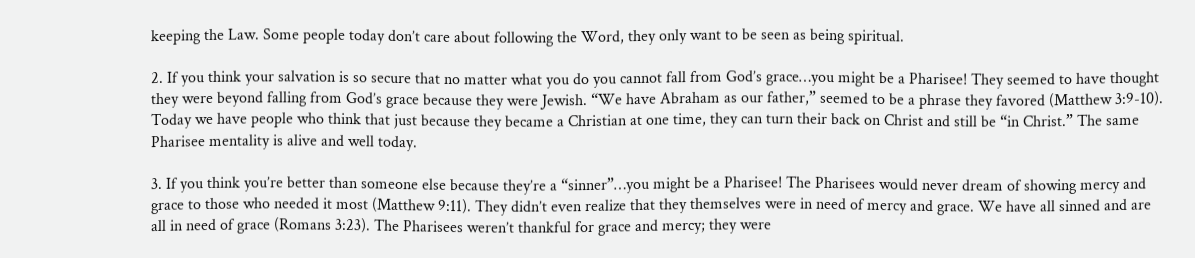keeping the Law. Some people today don’t care about following the Word, they only want to be seen as being spiritual.

2. If you think your salvation is so secure that no matter what you do you cannot fall from God’s grace…you might be a Pharisee! They seemed to have thought they were beyond falling from God’s grace because they were Jewish. “We have Abraham as our father,” seemed to be a phrase they favored (Matthew 3:9-10). Today we have people who think that just because they became a Christian at one time, they can turn their back on Christ and still be “in Christ.” The same Pharisee mentality is alive and well today.

3. If you think you’re better than someone else because they’re a “sinner”…you might be a Pharisee! The Pharisees would never dream of showing mercy and grace to those who needed it most (Matthew 9:11). They didn’t even realize that they themselves were in need of mercy and grace. We have all sinned and are all in need of grace (Romans 3:23). The Pharisees weren’t thankful for grace and mercy; they were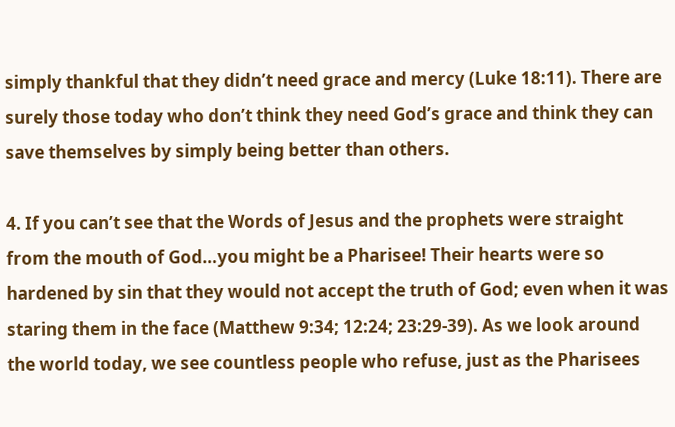simply thankful that they didn’t need grace and mercy (Luke 18:11). There are surely those today who don’t think they need God’s grace and think they can save themselves by simply being better than others.

4. If you can’t see that the Words of Jesus and the prophets were straight from the mouth of God…you might be a Pharisee! Their hearts were so hardened by sin that they would not accept the truth of God; even when it was staring them in the face (Matthew 9:34; 12:24; 23:29-39). As we look around the world today, we see countless people who refuse, just as the Pharisees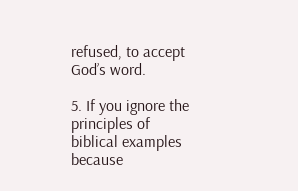refused, to accept God’s word.

5. If you ignore the principles of biblical examples because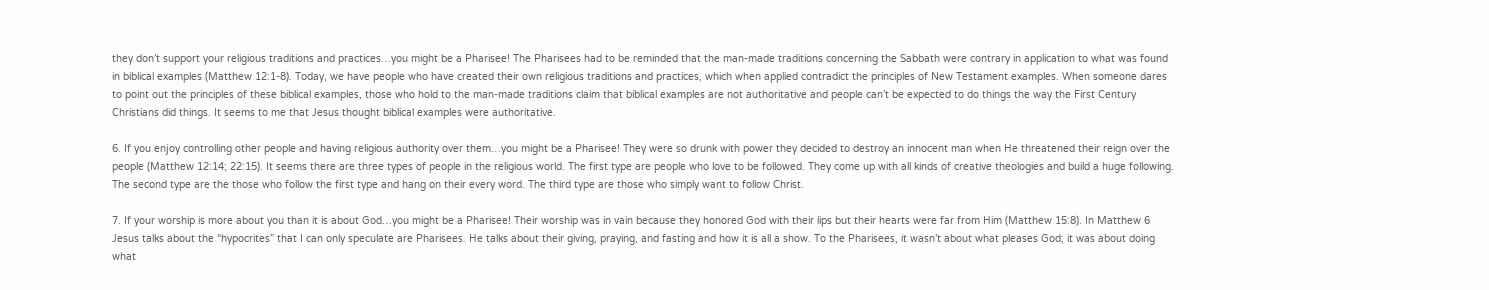they don’t support your religious traditions and practices…you might be a Pharisee! The Pharisees had to be reminded that the man-made traditions concerning the Sabbath were contrary in application to what was found in biblical examples (Matthew 12:1-8). Today, we have people who have created their own religious traditions and practices, which when applied contradict the principles of New Testament examples. When someone dares to point out the principles of these biblical examples, those who hold to the man-made traditions claim that biblical examples are not authoritative and people can’t be expected to do things the way the First Century Christians did things. It seems to me that Jesus thought biblical examples were authoritative.

6. If you enjoy controlling other people and having religious authority over them…you might be a Pharisee! They were so drunk with power they decided to destroy an innocent man when He threatened their reign over the people (Matthew 12:14; 22:15). It seems there are three types of people in the religious world. The first type are people who love to be followed. They come up with all kinds of creative theologies and build a huge following. The second type are the those who follow the first type and hang on their every word. The third type are those who simply want to follow Christ.

7. If your worship is more about you than it is about God…you might be a Pharisee! Their worship was in vain because they honored God with their lips but their hearts were far from Him (Matthew 15:8). In Matthew 6 Jesus talks about the “hypocrites” that I can only speculate are Pharisees. He talks about their giving, praying, and fasting and how it is all a show. To the Pharisees, it wasn’t about what pleases God; it was about doing what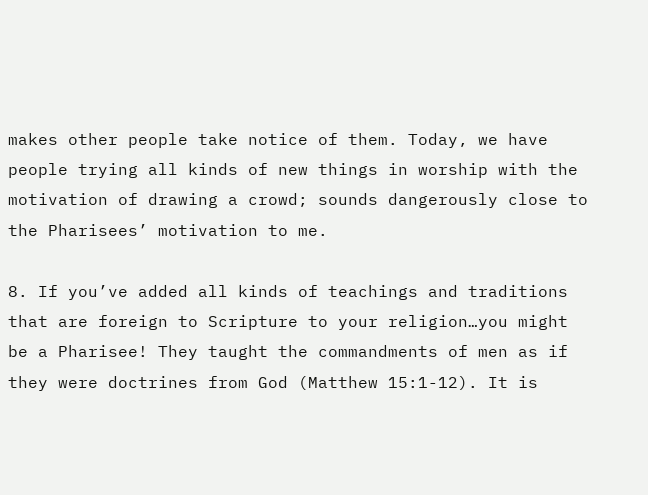makes other people take notice of them. Today, we have people trying all kinds of new things in worship with the motivation of drawing a crowd; sounds dangerously close to the Pharisees’ motivation to me.

8. If you’ve added all kinds of teachings and traditions that are foreign to Scripture to your religion…you might be a Pharisee! They taught the commandments of men as if they were doctrines from God (Matthew 15:1-12). It is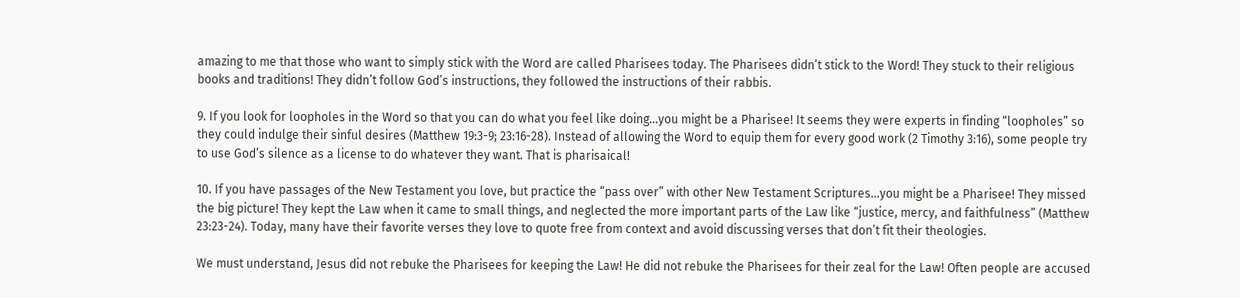amazing to me that those who want to simply stick with the Word are called Pharisees today. The Pharisees didn’t stick to the Word! They stuck to their religious books and traditions! They didn’t follow God’s instructions, they followed the instructions of their rabbis.

9. If you look for loopholes in the Word so that you can do what you feel like doing…you might be a Pharisee! It seems they were experts in finding “loopholes” so they could indulge their sinful desires (Matthew 19:3-9; 23:16-28). Instead of allowing the Word to equip them for every good work (2 Timothy 3:16), some people try to use God’s silence as a license to do whatever they want. That is pharisaical!

10. If you have passages of the New Testament you love, but practice the “pass over” with other New Testament Scriptures…you might be a Pharisee! They missed the big picture! They kept the Law when it came to small things, and neglected the more important parts of the Law like “justice, mercy, and faithfulness” (Matthew 23:23-24). Today, many have their favorite verses they love to quote free from context and avoid discussing verses that don’t fit their theologies.

We must understand, Jesus did not rebuke the Pharisees for keeping the Law! He did not rebuke the Pharisees for their zeal for the Law! Often people are accused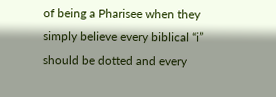of being a Pharisee when they simply believe every biblical “i” should be dotted and every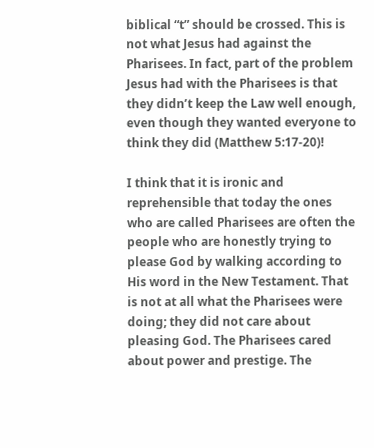biblical “t” should be crossed. This is not what Jesus had against the Pharisees. In fact, part of the problem Jesus had with the Pharisees is that they didn’t keep the Law well enough, even though they wanted everyone to think they did (Matthew 5:17-20)!

I think that it is ironic and reprehensible that today the ones who are called Pharisees are often the people who are honestly trying to please God by walking according to His word in the New Testament. That is not at all what the Pharisees were doing; they did not care about pleasing God. The Pharisees cared about power and prestige. The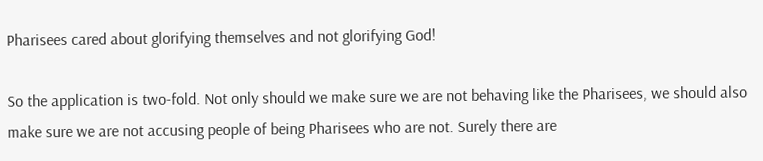Pharisees cared about glorifying themselves and not glorifying God!

So the application is two-fold. Not only should we make sure we are not behaving like the Pharisees, we should also make sure we are not accusing people of being Pharisees who are not. Surely there are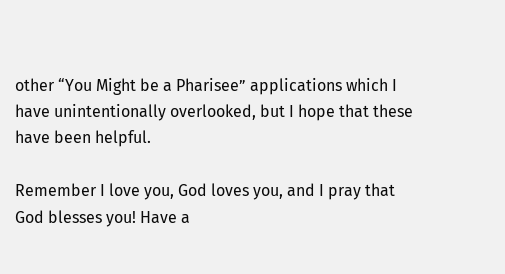other “You Might be a Pharisee” applications which I have unintentionally overlooked, but I hope that these have been helpful.

Remember I love you, God loves you, and I pray that God blesses you! Have a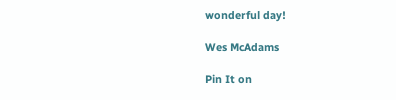wonderful day!

Wes McAdams

Pin It on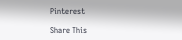Pinterest

Share This